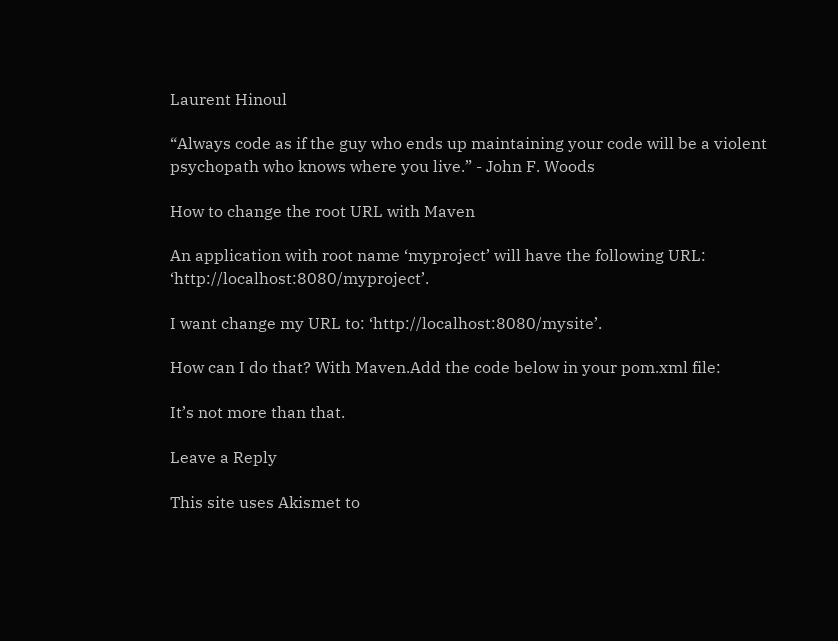Laurent Hinoul

“Always code as if the guy who ends up maintaining your code will be a violent psychopath who knows where you live.” - John F. Woods

How to change the root URL with Maven

An application with root name ‘myproject’ will have the following URL: ‘http://localhost:8080/myproject’.

I want change my URL to: ‘http://localhost:8080/mysite’.

How can I do that? With Maven.Add the code below in your pom.xml file:

It’s not more than that.

Leave a Reply

This site uses Akismet to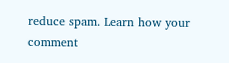reduce spam. Learn how your comment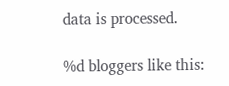data is processed.

%d bloggers like this: